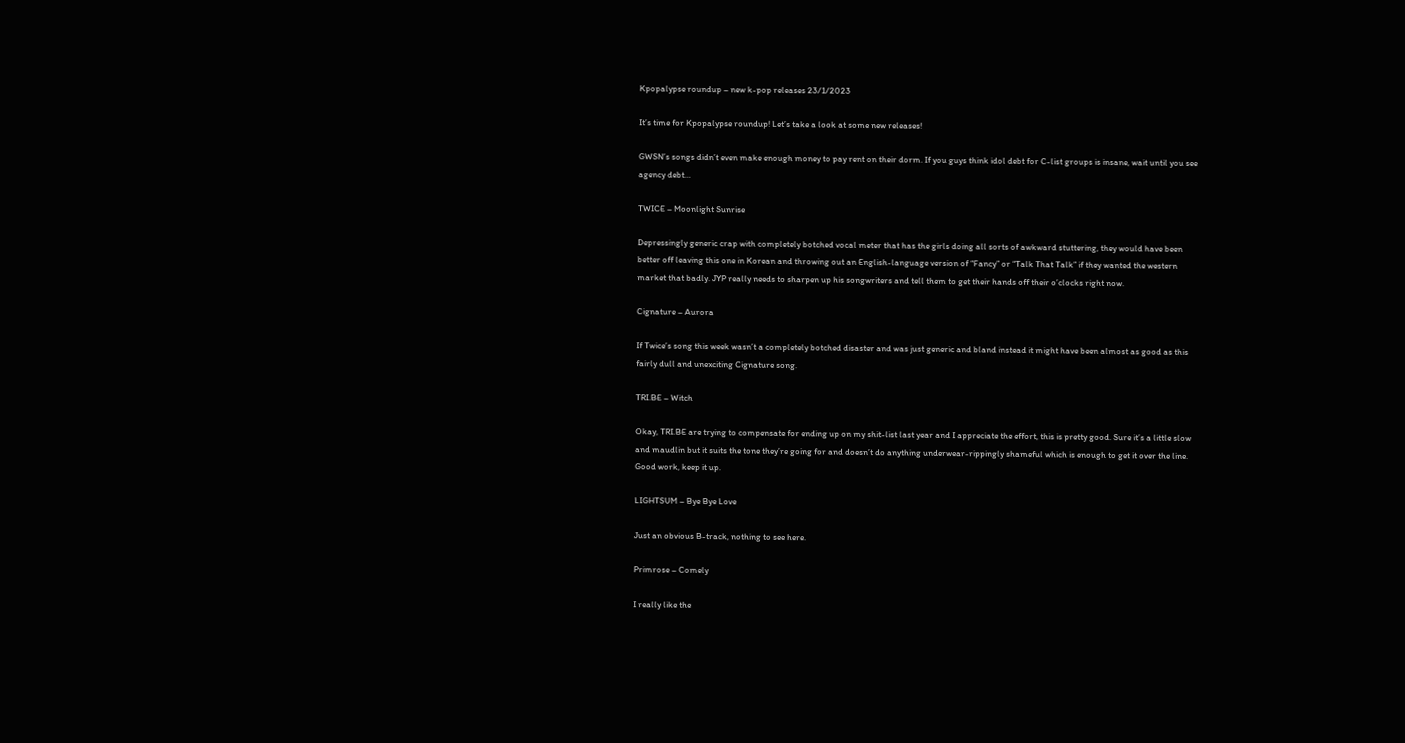Kpopalypse roundup – new k-pop releases 23/1/2023

It’s time for Kpopalypse roundup! Let’s take a look at some new releases!

GWSN’s songs didn’t even make enough money to pay rent on their dorm. If you guys think idol debt for C-list groups is insane, wait until you see agency debt…

TWICE – Moonlight Sunrise

Depressingly generic crap with completely botched vocal meter that has the girls doing all sorts of awkward stuttering, they would have been better off leaving this one in Korean and throwing out an English-language version of “Fancy” or “Talk That Talk” if they wanted the western market that badly. JYP really needs to sharpen up his songwriters and tell them to get their hands off their o’clocks right now.

Cignature – Aurora

If Twice’s song this week wasn’t a completely botched disaster and was just generic and bland instead it might have been almost as good as this fairly dull and unexciting Cignature song.

TRI.BE – Witch

Okay, TRI.BE are trying to compensate for ending up on my shit-list last year and I appreciate the effort, this is pretty good. Sure it’s a little slow and maudlin but it suits the tone they’re going for and doesn’t do anything underwear-rippingly shameful which is enough to get it over the line. Good work, keep it up.

LIGHTSUM – Bye Bye Love

Just an obvious B-track, nothing to see here.

Primrose – Comely

I really like the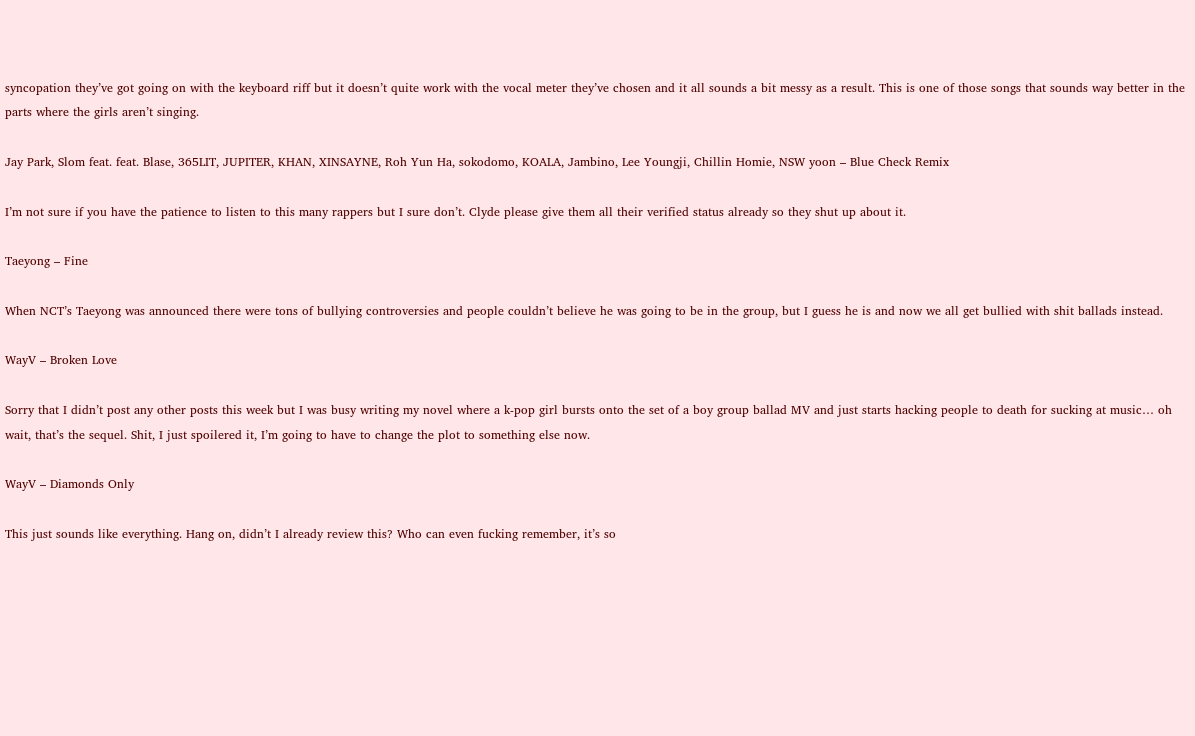syncopation they’ve got going on with the keyboard riff but it doesn’t quite work with the vocal meter they’ve chosen and it all sounds a bit messy as a result. This is one of those songs that sounds way better in the parts where the girls aren’t singing.

Jay Park, Slom feat. feat. Blase, 365LIT, JUPITER, KHAN, XINSAYNE, Roh Yun Ha, sokodomo, KOALA, Jambino, Lee Youngji, Chillin Homie, NSW yoon – Blue Check Remix

I’m not sure if you have the patience to listen to this many rappers but I sure don’t. Clyde please give them all their verified status already so they shut up about it.

Taeyong – Fine

When NCT’s Taeyong was announced there were tons of bullying controversies and people couldn’t believe he was going to be in the group, but I guess he is and now we all get bullied with shit ballads instead.

WayV – Broken Love

Sorry that I didn’t post any other posts this week but I was busy writing my novel where a k-pop girl bursts onto the set of a boy group ballad MV and just starts hacking people to death for sucking at music… oh wait, that’s the sequel. Shit, I just spoilered it, I’m going to have to change the plot to something else now.

WayV – Diamonds Only

This just sounds like everything. Hang on, didn’t I already review this? Who can even fucking remember, it’s so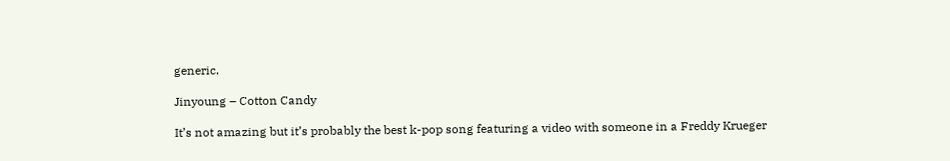generic.

Jinyoung – Cotton Candy

It’s not amazing but it’s probably the best k-pop song featuring a video with someone in a Freddy Krueger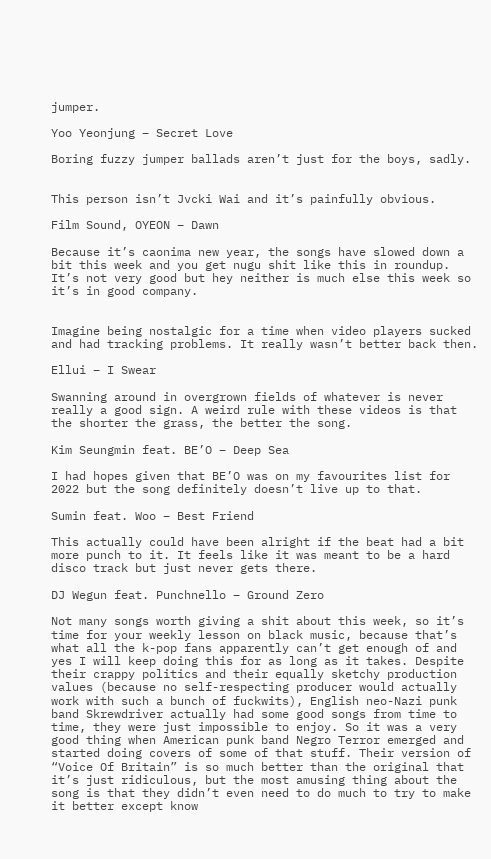jumper.

Yoo Yeonjung – Secret Love

Boring fuzzy jumper ballads aren’t just for the boys, sadly.


This person isn’t Jvcki Wai and it’s painfully obvious.

Film Sound, OYEON – Dawn

Because it’s caonima new year, the songs have slowed down a bit this week and you get nugu shit like this in roundup. It’s not very good but hey neither is much else this week so it’s in good company.


Imagine being nostalgic for a time when video players sucked and had tracking problems. It really wasn’t better back then.

Ellui – I Swear

Swanning around in overgrown fields of whatever is never really a good sign. A weird rule with these videos is that the shorter the grass, the better the song.

Kim Seungmin feat. BE’O – Deep Sea

I had hopes given that BE’O was on my favourites list for 2022 but the song definitely doesn’t live up to that.

Sumin feat. Woo – Best Friend

This actually could have been alright if the beat had a bit more punch to it. It feels like it was meant to be a hard disco track but just never gets there.

DJ Wegun feat. Punchnello – Ground Zero

Not many songs worth giving a shit about this week, so it’s time for your weekly lesson on black music, because that’s what all the k-pop fans apparently can’t get enough of and yes I will keep doing this for as long as it takes. Despite their crappy politics and their equally sketchy production values (because no self-respecting producer would actually work with such a bunch of fuckwits), English neo-Nazi punk band Skrewdriver actually had some good songs from time to time, they were just impossible to enjoy. So it was a very good thing when American punk band Negro Terror emerged and started doing covers of some of that stuff. Their version of “Voice Of Britain” is so much better than the original that it’s just ridiculous, but the most amusing thing about the song is that they didn’t even need to do much to try to make it better except know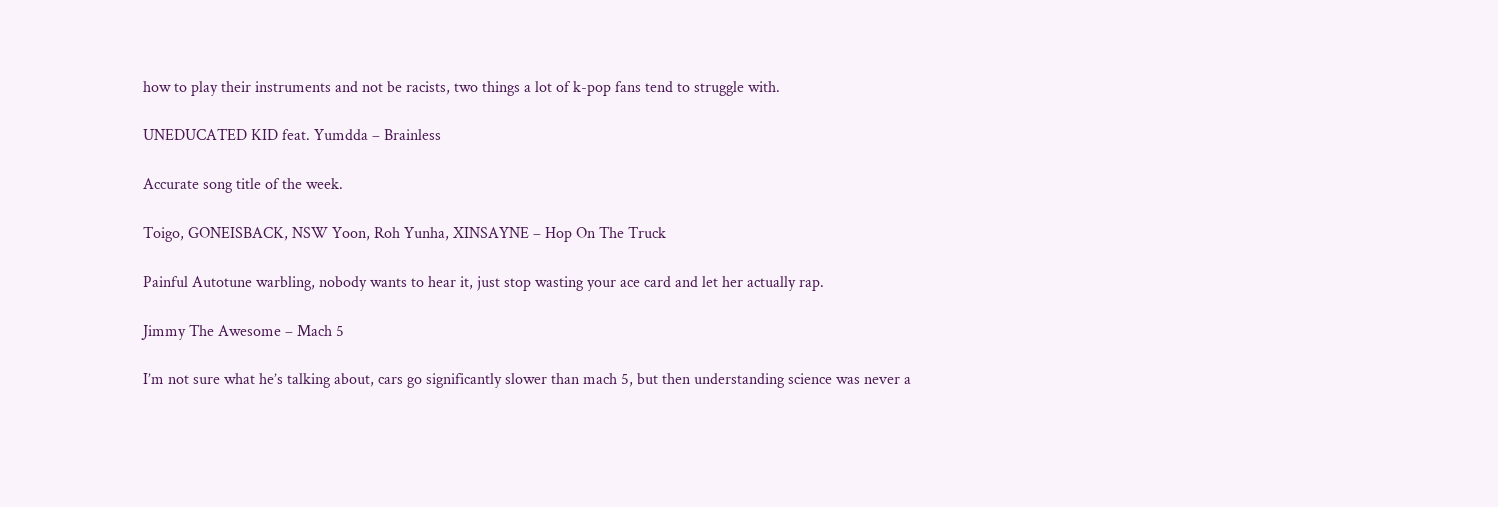how to play their instruments and not be racists, two things a lot of k-pop fans tend to struggle with.

UNEDUCATED KID feat. Yumdda – Brainless

Accurate song title of the week.

Toigo, GONEISBACK, NSW Yoon, Roh Yunha, XINSAYNE – Hop On The Truck

Painful Autotune warbling, nobody wants to hear it, just stop wasting your ace card and let her actually rap.

Jimmy The Awesome – Mach 5

I’m not sure what he’s talking about, cars go significantly slower than mach 5, but then understanding science was never a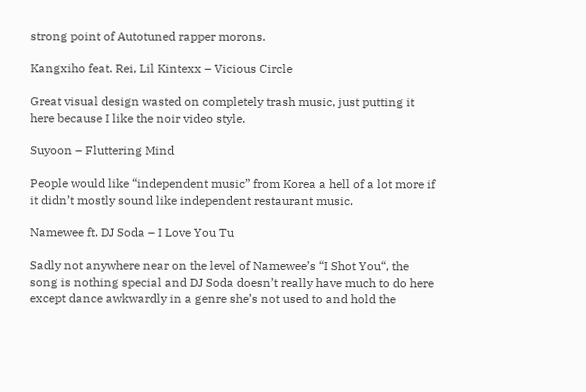strong point of Autotuned rapper morons.

Kangxiho feat. Rei, Lil Kintexx – Vicious Circle

Great visual design wasted on completely trash music, just putting it here because I like the noir video style.

Suyoon – Fluttering Mind

People would like “independent music” from Korea a hell of a lot more if it didn’t mostly sound like independent restaurant music.

Namewee ft. DJ Soda – I Love You Tu

Sadly not anywhere near on the level of Namewee’s “I Shot You“, the song is nothing special and DJ Soda doesn’t really have much to do here except dance awkwardly in a genre she’s not used to and hold the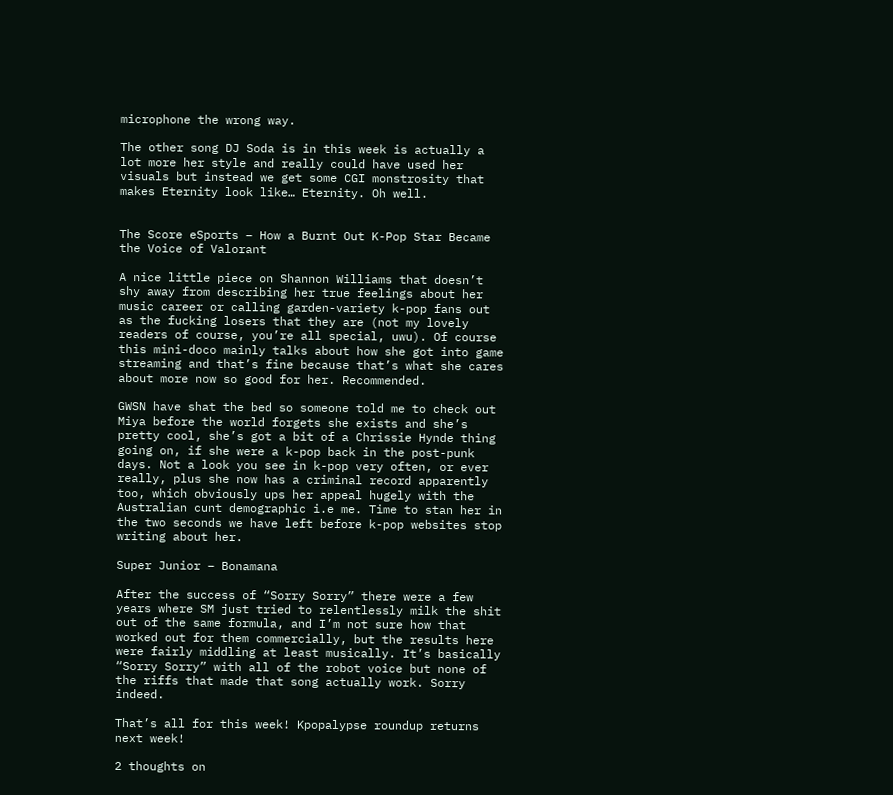microphone the wrong way.

The other song DJ Soda is in this week is actually a lot more her style and really could have used her visuals but instead we get some CGI monstrosity that makes Eternity look like… Eternity. Oh well.


The Score eSports – How a Burnt Out K-Pop Star Became the Voice of Valorant

A nice little piece on Shannon Williams that doesn’t shy away from describing her true feelings about her music career or calling garden-variety k-pop fans out as the fucking losers that they are (not my lovely readers of course, you’re all special, uwu). Of course this mini-doco mainly talks about how she got into game streaming and that’s fine because that’s what she cares about more now so good for her. Recommended.

GWSN have shat the bed so someone told me to check out Miya before the world forgets she exists and she’s pretty cool, she’s got a bit of a Chrissie Hynde thing going on, if she were a k-pop back in the post-punk days. Not a look you see in k-pop very often, or ever really, plus she now has a criminal record apparently too, which obviously ups her appeal hugely with the Australian cunt demographic i.e me. Time to stan her in the two seconds we have left before k-pop websites stop writing about her.

Super Junior – Bonamana

After the success of “Sorry Sorry” there were a few years where SM just tried to relentlessly milk the shit out of the same formula, and I’m not sure how that worked out for them commercially, but the results here were fairly middling at least musically. It’s basically “Sorry Sorry” with all of the robot voice but none of the riffs that made that song actually work. Sorry indeed.

That’s all for this week! Kpopalypse roundup returns next week!

2 thoughts on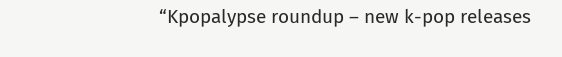“Kpopalypse roundup – new k-pop releases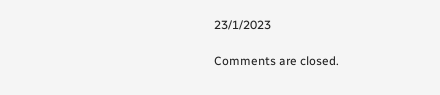23/1/2023

Comments are closed.